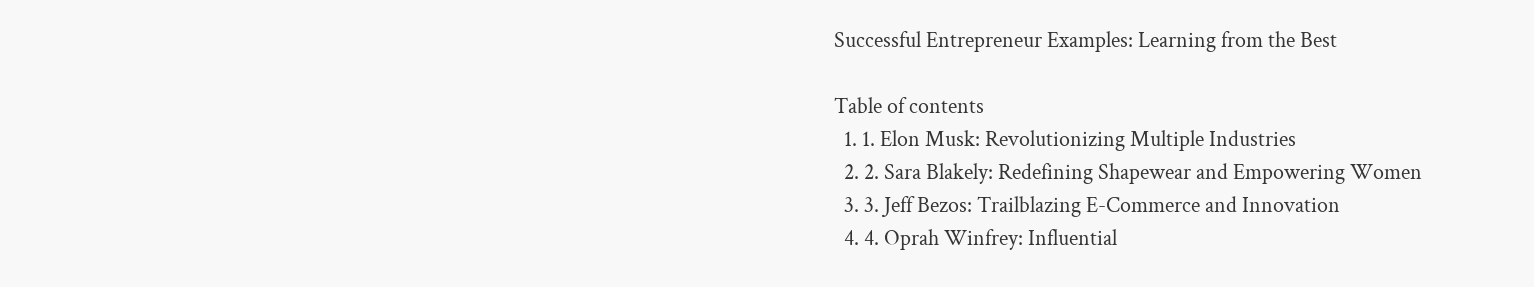Successful Entrepreneur Examples: Learning from the Best

Table of contents
  1. 1. Elon Musk: Revolutionizing Multiple Industries
  2. 2. Sara Blakely: Redefining Shapewear and Empowering Women
  3. 3. Jeff Bezos: Trailblazing E-Commerce and Innovation
  4. 4. Oprah Winfrey: Influential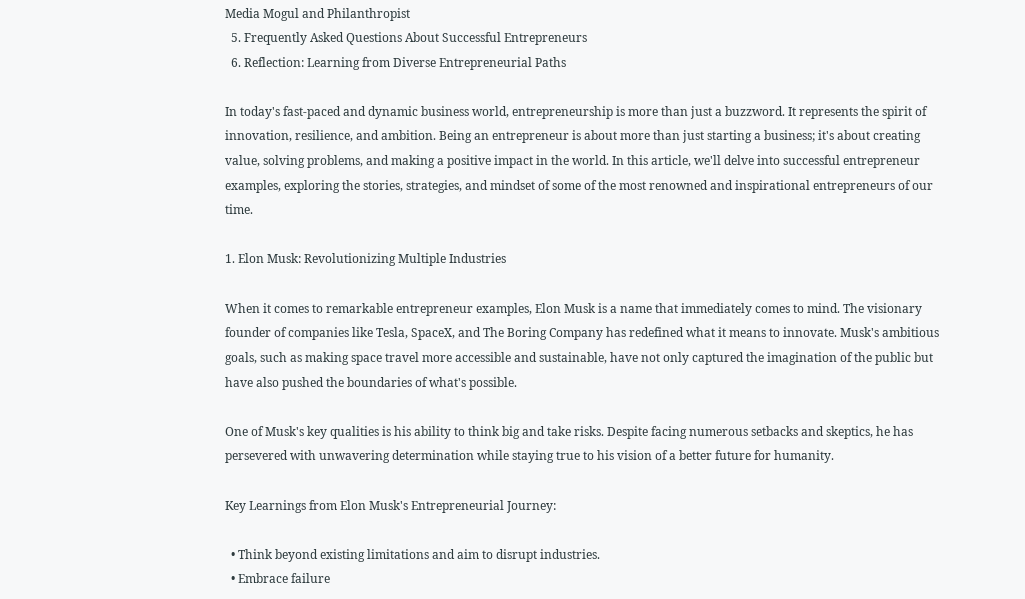Media Mogul and Philanthropist
  5. Frequently Asked Questions About Successful Entrepreneurs
  6. Reflection: Learning from Diverse Entrepreneurial Paths

In today's fast-paced and dynamic business world, entrepreneurship is more than just a buzzword. It represents the spirit of innovation, resilience, and ambition. Being an entrepreneur is about more than just starting a business; it's about creating value, solving problems, and making a positive impact in the world. In this article, we'll delve into successful entrepreneur examples, exploring the stories, strategies, and mindset of some of the most renowned and inspirational entrepreneurs of our time.

1. Elon Musk: Revolutionizing Multiple Industries

When it comes to remarkable entrepreneur examples, Elon Musk is a name that immediately comes to mind. The visionary founder of companies like Tesla, SpaceX, and The Boring Company has redefined what it means to innovate. Musk's ambitious goals, such as making space travel more accessible and sustainable, have not only captured the imagination of the public but have also pushed the boundaries of what's possible.

One of Musk's key qualities is his ability to think big and take risks. Despite facing numerous setbacks and skeptics, he has persevered with unwavering determination while staying true to his vision of a better future for humanity.

Key Learnings from Elon Musk's Entrepreneurial Journey:

  • Think beyond existing limitations and aim to disrupt industries.
  • Embrace failure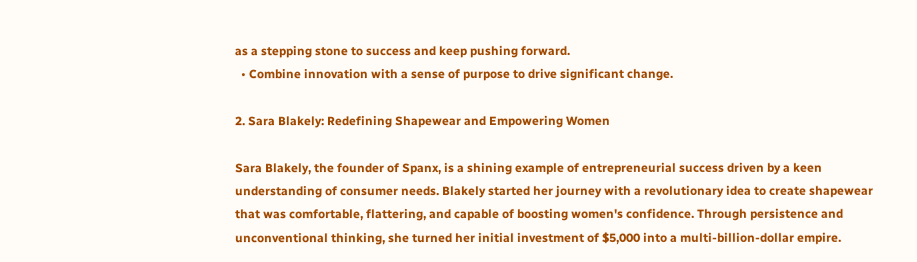as a stepping stone to success and keep pushing forward.
  • Combine innovation with a sense of purpose to drive significant change.

2. Sara Blakely: Redefining Shapewear and Empowering Women

Sara Blakely, the founder of Spanx, is a shining example of entrepreneurial success driven by a keen understanding of consumer needs. Blakely started her journey with a revolutionary idea to create shapewear that was comfortable, flattering, and capable of boosting women's confidence. Through persistence and unconventional thinking, she turned her initial investment of $5,000 into a multi-billion-dollar empire.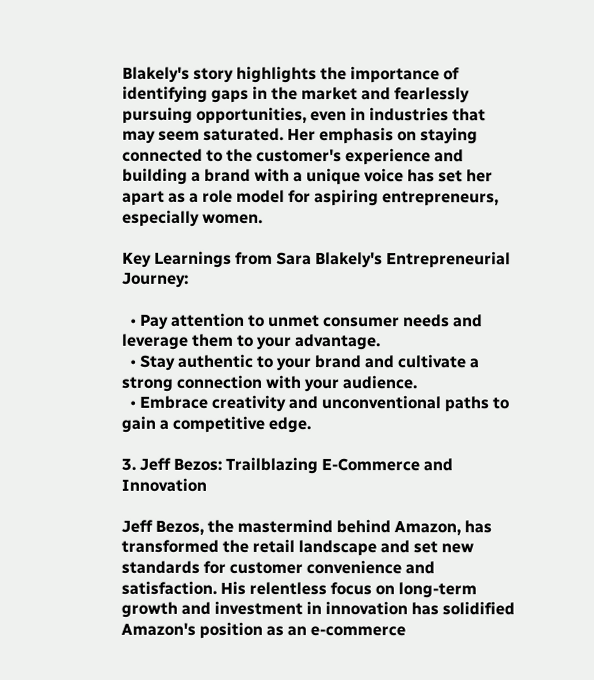Blakely's story highlights the importance of identifying gaps in the market and fearlessly pursuing opportunities, even in industries that may seem saturated. Her emphasis on staying connected to the customer's experience and building a brand with a unique voice has set her apart as a role model for aspiring entrepreneurs, especially women.

Key Learnings from Sara Blakely's Entrepreneurial Journey:

  • Pay attention to unmet consumer needs and leverage them to your advantage.
  • Stay authentic to your brand and cultivate a strong connection with your audience.
  • Embrace creativity and unconventional paths to gain a competitive edge.

3. Jeff Bezos: Trailblazing E-Commerce and Innovation

Jeff Bezos, the mastermind behind Amazon, has transformed the retail landscape and set new standards for customer convenience and satisfaction. His relentless focus on long-term growth and investment in innovation has solidified Amazon's position as an e-commerce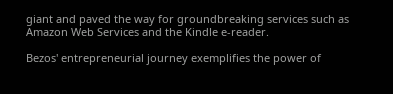giant and paved the way for groundbreaking services such as Amazon Web Services and the Kindle e-reader.

Bezos' entrepreneurial journey exemplifies the power of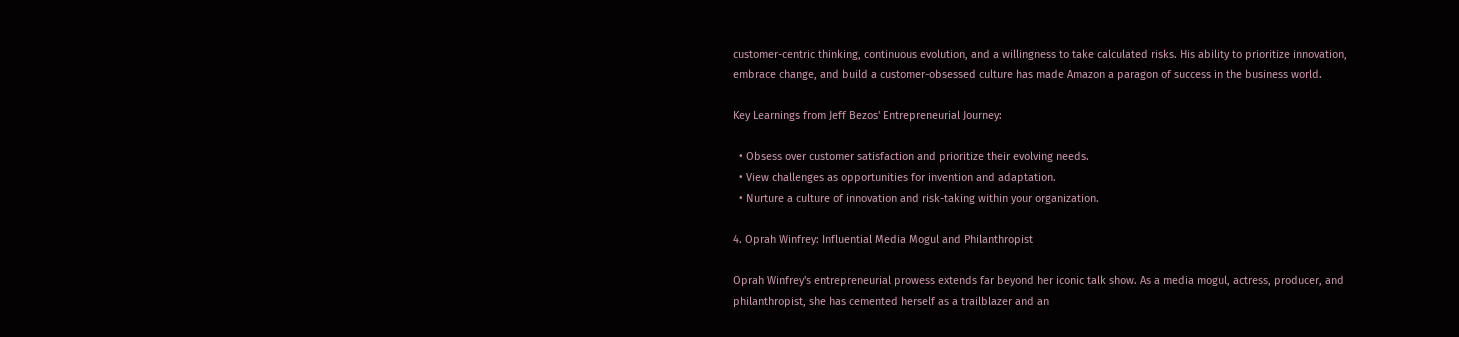customer-centric thinking, continuous evolution, and a willingness to take calculated risks. His ability to prioritize innovation, embrace change, and build a customer-obsessed culture has made Amazon a paragon of success in the business world.

Key Learnings from Jeff Bezos' Entrepreneurial Journey:

  • Obsess over customer satisfaction and prioritize their evolving needs.
  • View challenges as opportunities for invention and adaptation.
  • Nurture a culture of innovation and risk-taking within your organization.

4. Oprah Winfrey: Influential Media Mogul and Philanthropist

Oprah Winfrey's entrepreneurial prowess extends far beyond her iconic talk show. As a media mogul, actress, producer, and philanthropist, she has cemented herself as a trailblazer and an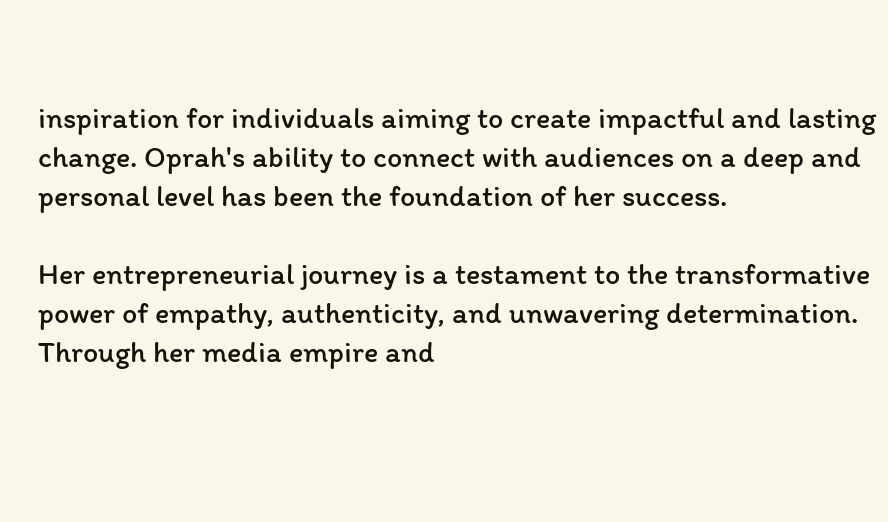inspiration for individuals aiming to create impactful and lasting change. Oprah's ability to connect with audiences on a deep and personal level has been the foundation of her success.

Her entrepreneurial journey is a testament to the transformative power of empathy, authenticity, and unwavering determination. Through her media empire and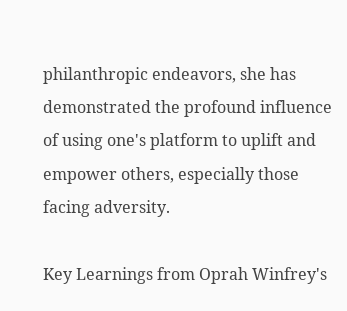philanthropic endeavors, she has demonstrated the profound influence of using one's platform to uplift and empower others, especially those facing adversity.

Key Learnings from Oprah Winfrey's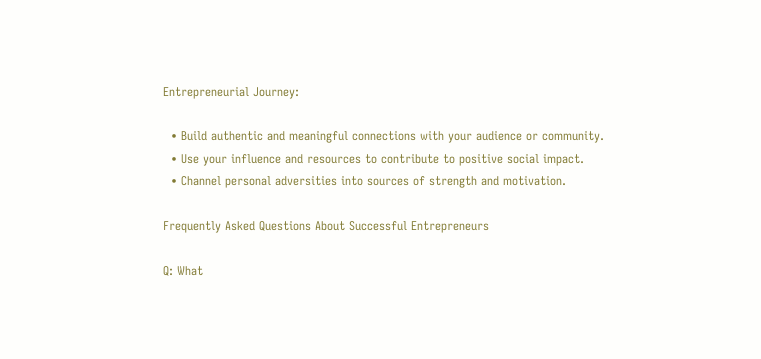Entrepreneurial Journey:

  • Build authentic and meaningful connections with your audience or community.
  • Use your influence and resources to contribute to positive social impact.
  • Channel personal adversities into sources of strength and motivation.

Frequently Asked Questions About Successful Entrepreneurs

Q: What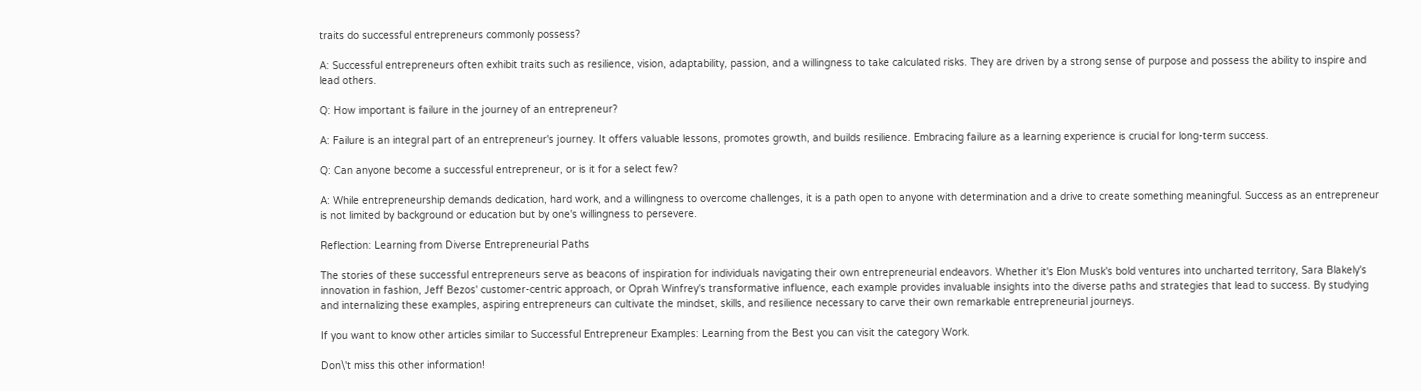traits do successful entrepreneurs commonly possess?

A: Successful entrepreneurs often exhibit traits such as resilience, vision, adaptability, passion, and a willingness to take calculated risks. They are driven by a strong sense of purpose and possess the ability to inspire and lead others.

Q: How important is failure in the journey of an entrepreneur?

A: Failure is an integral part of an entrepreneur's journey. It offers valuable lessons, promotes growth, and builds resilience. Embracing failure as a learning experience is crucial for long-term success.

Q: Can anyone become a successful entrepreneur, or is it for a select few?

A: While entrepreneurship demands dedication, hard work, and a willingness to overcome challenges, it is a path open to anyone with determination and a drive to create something meaningful. Success as an entrepreneur is not limited by background or education but by one's willingness to persevere.

Reflection: Learning from Diverse Entrepreneurial Paths

The stories of these successful entrepreneurs serve as beacons of inspiration for individuals navigating their own entrepreneurial endeavors. Whether it's Elon Musk's bold ventures into uncharted territory, Sara Blakely's innovation in fashion, Jeff Bezos' customer-centric approach, or Oprah Winfrey's transformative influence, each example provides invaluable insights into the diverse paths and strategies that lead to success. By studying and internalizing these examples, aspiring entrepreneurs can cultivate the mindset, skills, and resilience necessary to carve their own remarkable entrepreneurial journeys.

If you want to know other articles similar to Successful Entrepreneur Examples: Learning from the Best you can visit the category Work.

Don\'t miss this other information!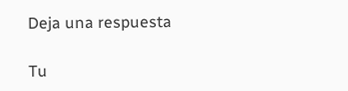Deja una respuesta

Tu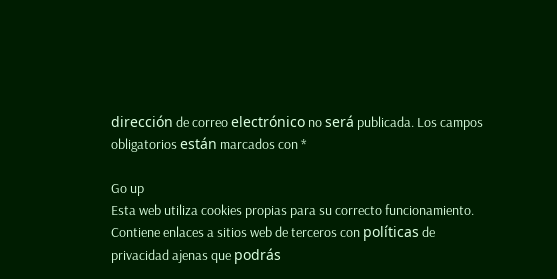dirección de correo electrónico no será publicada. Los campos obligatorios están marcados con *

Go up
Esta web utiliza cookies propias para su correcto funcionamiento. Contiene enlaces a sitios web de terceros con políticas de privacidad ajenas que podrás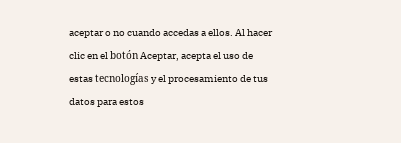aceptar o no cuando accedas a ellos. Al hacer clic en el botón Aceptar, acepta el uso de estas tecnologías y el procesamiento de tus datos para estos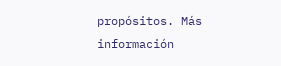propósitos. Más información